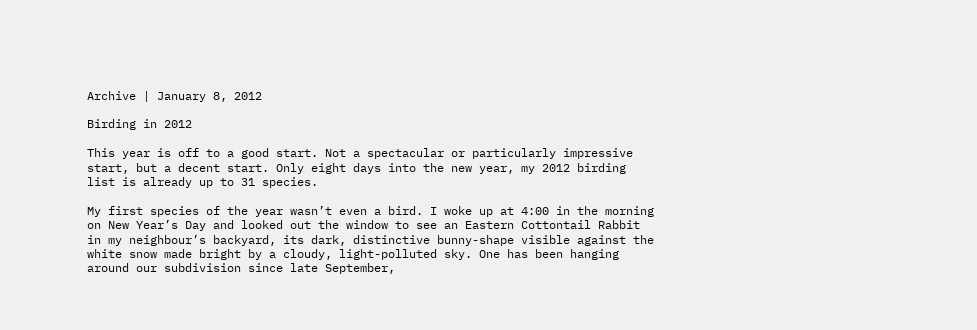Archive | January 8, 2012

Birding in 2012

This year is off to a good start. Not a spectacular or particularly impressive start, but a decent start. Only eight days into the new year, my 2012 birding list is already up to 31 species.

My first species of the year wasn’t even a bird. I woke up at 4:00 in the morning on New Year’s Day and looked out the window to see an Eastern Cottontail Rabbit in my neighbour’s backyard, its dark, distinctive bunny-shape visible against the white snow made bright by a cloudy, light-polluted sky. One has been hanging around our subdivision since late September,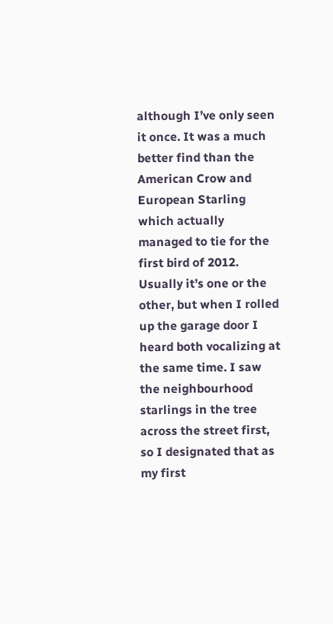although I’ve only seen it once. It was a much better find than the American Crow and European Starling which actually managed to tie for the first bird of 2012. Usually it’s one or the other, but when I rolled up the garage door I heard both vocalizing at the same time. I saw the neighbourhood starlings in the tree across the street first, so I designated that as my first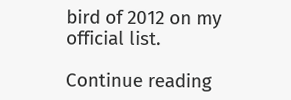bird of 2012 on my official list.

Continue reading